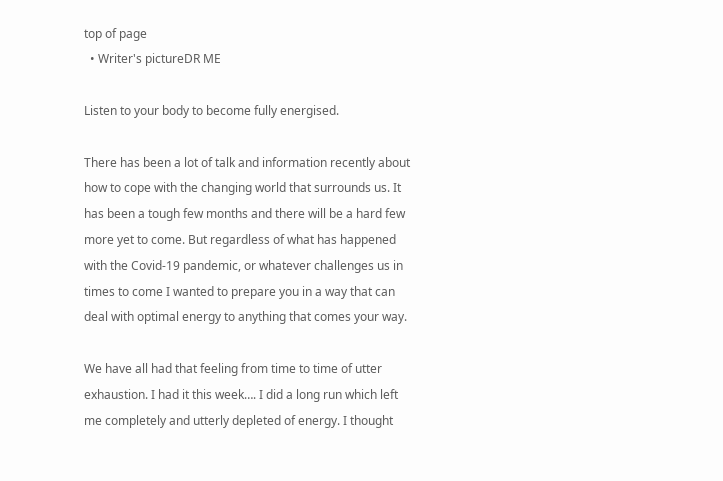top of page
  • Writer's pictureDR ME

Listen to your body to become fully energised.

There has been a lot of talk and information recently about how to cope with the changing world that surrounds us. It has been a tough few months and there will be a hard few more yet to come. But regardless of what has happened with the Covid-19 pandemic, or whatever challenges us in times to come I wanted to prepare you in a way that can deal with optimal energy to anything that comes your way.

We have all had that feeling from time to time of utter exhaustion. I had it this week…. I did a long run which left me completely and utterly depleted of energy. I thought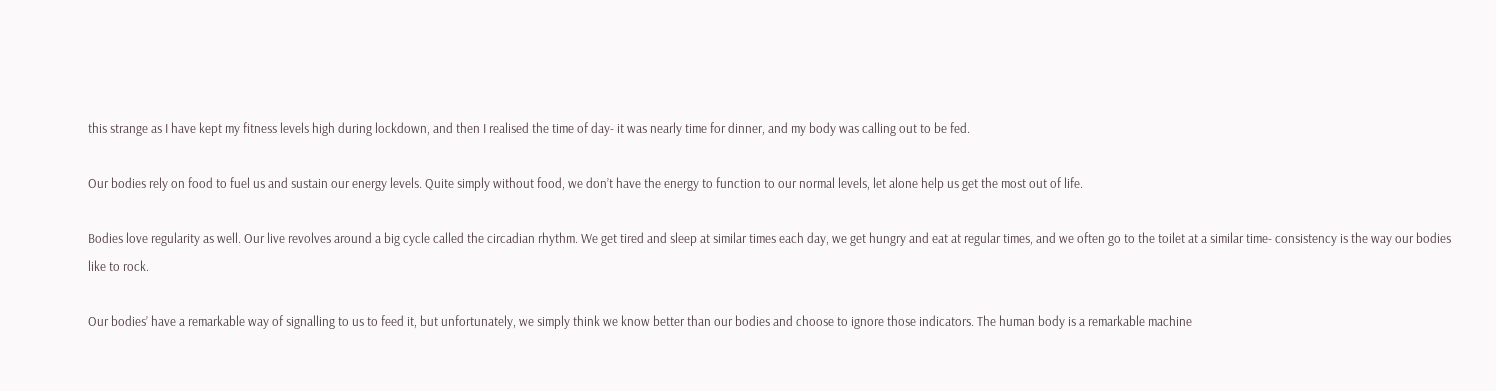this strange as I have kept my fitness levels high during lockdown, and then I realised the time of day- it was nearly time for dinner, and my body was calling out to be fed.

Our bodies rely on food to fuel us and sustain our energy levels. Quite simply without food, we don’t have the energy to function to our normal levels, let alone help us get the most out of life.

Bodies love regularity as well. Our live revolves around a big cycle called the circadian rhythm. We get tired and sleep at similar times each day, we get hungry and eat at regular times, and we often go to the toilet at a similar time- consistency is the way our bodies like to rock.

Our bodies’ have a remarkable way of signalling to us to feed it, but unfortunately, we simply think we know better than our bodies and choose to ignore those indicators. The human body is a remarkable machine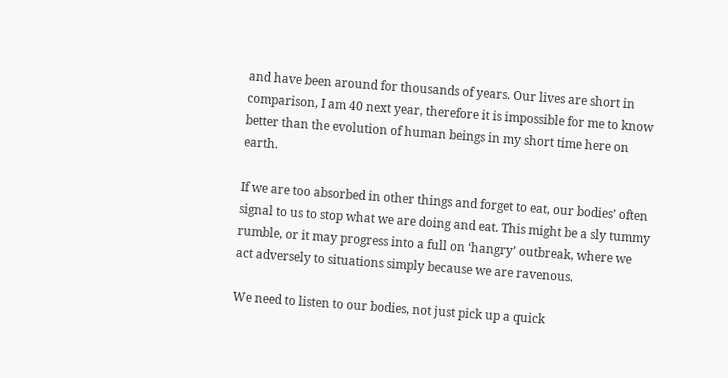and have been around for thousands of years. Our lives are short in comparison, I am 40 next year, therefore it is impossible for me to know better than the evolution of human beings in my short time here on earth.

If we are too absorbed in other things and forget to eat, our bodies’ often signal to us to stop what we are doing and eat. This might be a sly tummy rumble, or it may progress into a full on ‘hangry’ outbreak, where we act adversely to situations simply because we are ravenous.

We need to listen to our bodies, not just pick up a quick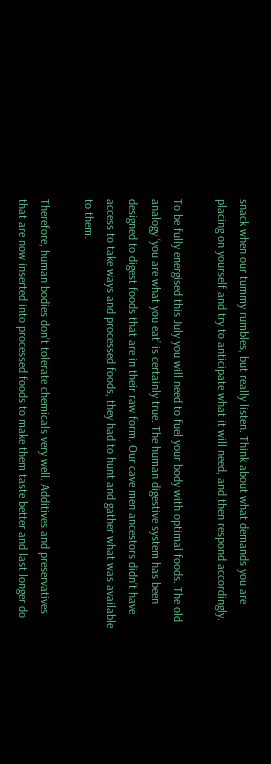snack when our tummy rumbles, but really listen. Think about what demands you are placing on yourself and try to anticipate what it will need, and then respond accordingly.

To be fully energised this July you will need to fuel your body with optimal foods. The old analogy ‘you are what you eat’ is certainly true. The human digestive system has been designed to digest foods that are in their raw form. Our cave men ancestors didn’t have access to take ways and processed foods, they had to hunt and gather what was available to them.

Therefore, human bodies don’t tolerate chemicals very well. Additives and preservatives that are now inserted into processed foods to make them taste better and last longer do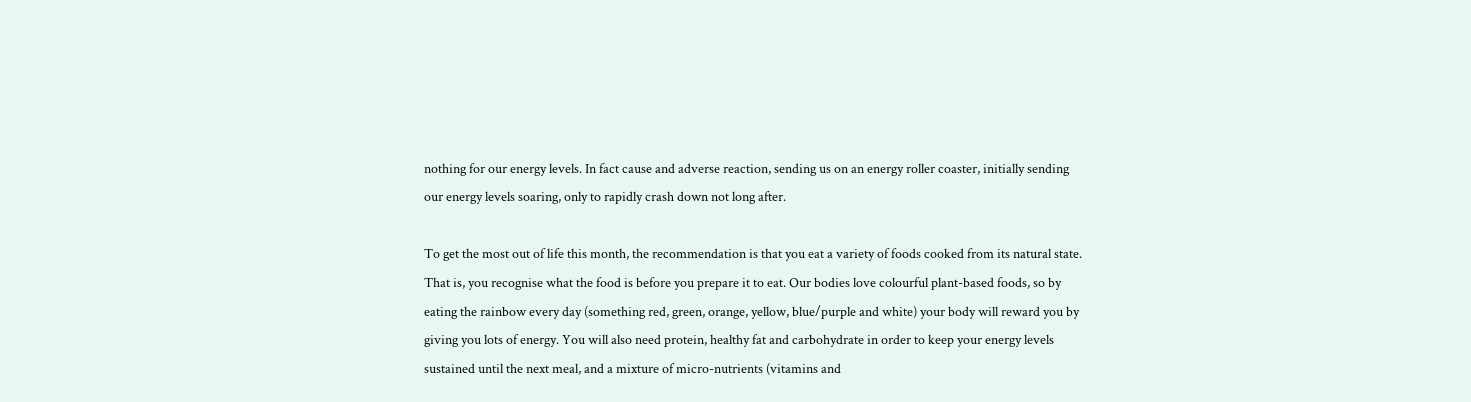nothing for our energy levels. In fact cause and adverse reaction, sending us on an energy roller coaster, initially sending our energy levels soaring, only to rapidly crash down not long after.

To get the most out of life this month, the recommendation is that you eat a variety of foods cooked from its natural state. That is, you recognise what the food is before you prepare it to eat. Our bodies love colourful plant-based foods, so by eating the rainbow every day (something red, green, orange, yellow, blue/purple and white) your body will reward you by giving you lots of energy. You will also need protein, healthy fat and carbohydrate in order to keep your energy levels sustained until the next meal, and a mixture of micro-nutrients (vitamins and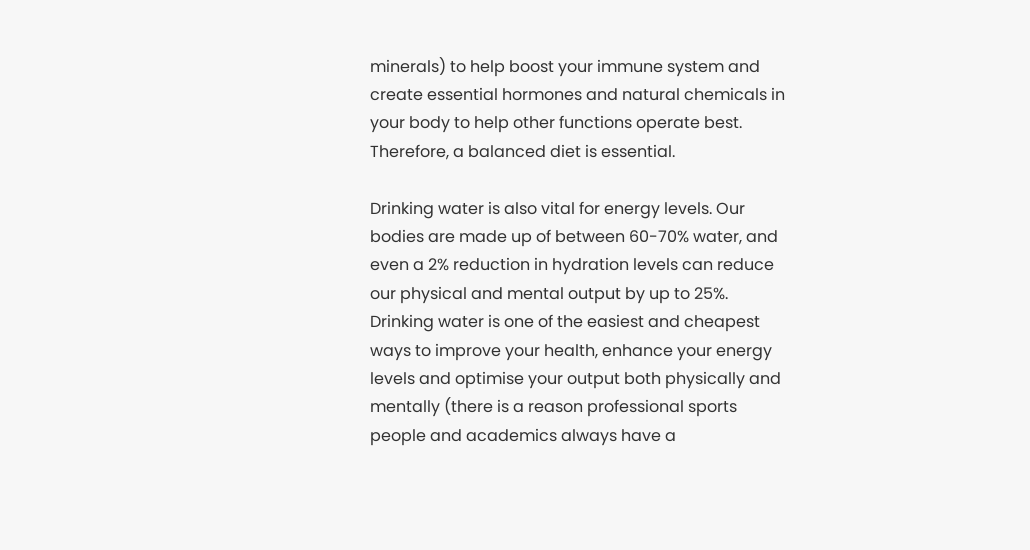minerals) to help boost your immune system and create essential hormones and natural chemicals in your body to help other functions operate best. Therefore, a balanced diet is essential.

Drinking water is also vital for energy levels. Our bodies are made up of between 60-70% water, and even a 2% reduction in hydration levels can reduce our physical and mental output by up to 25%. Drinking water is one of the easiest and cheapest ways to improve your health, enhance your energy levels and optimise your output both physically and mentally (there is a reason professional sports people and academics always have a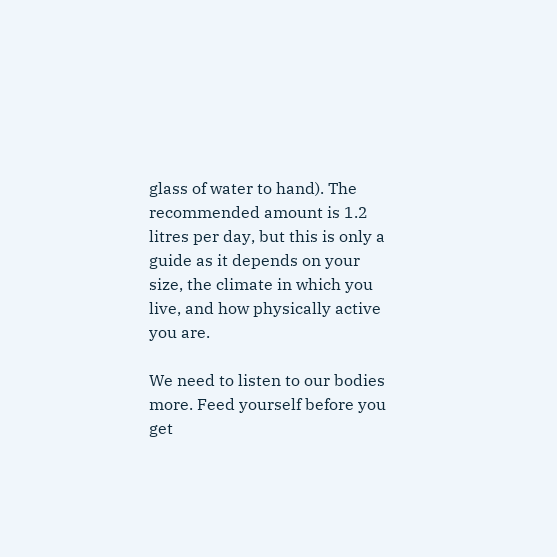glass of water to hand). The recommended amount is 1.2 litres per day, but this is only a guide as it depends on your size, the climate in which you live, and how physically active you are.

We need to listen to our bodies more. Feed yourself before you get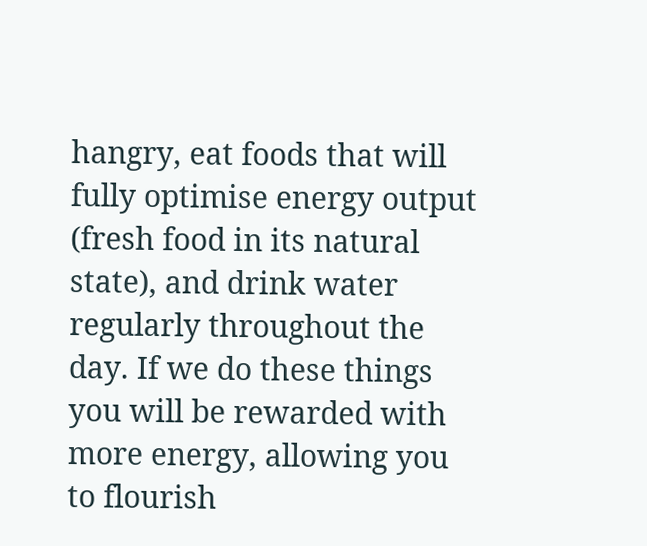hangry, eat foods that will fully optimise energy output (fresh food in its natural state), and drink water regularly throughout the day. If we do these things you will be rewarded with more energy, allowing you to flourish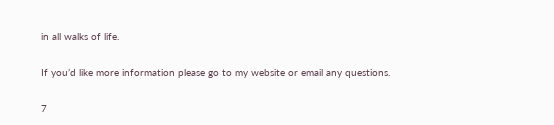in all walks of life.

If you’d like more information please go to my website or email any questions.

7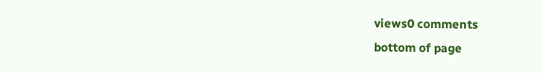views0 comments
bottom of page